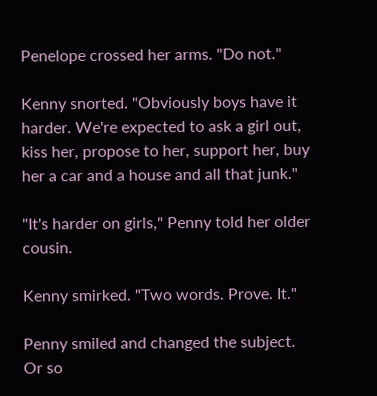Penelope crossed her arms. "Do not."

Kenny snorted. "Obviously boys have it harder. We're expected to ask a girl out, kiss her, propose to her, support her, buy her a car and a house and all that junk."

"It's harder on girls," Penny told her older cousin.

Kenny smirked. "Two words. Prove. It."

Penny smiled and changed the subject. Or so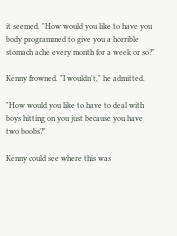it seemed. "How would you like to have you body programmed to give you a horrible stomach ache every month for a week or so?"

Kenny frowned. "I wouldn't," he admitted.

"How would you like to have to deal with boys hitting on you just because you have two boobs?"

Kenny could see where this was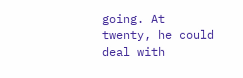going. At twenty, he could deal with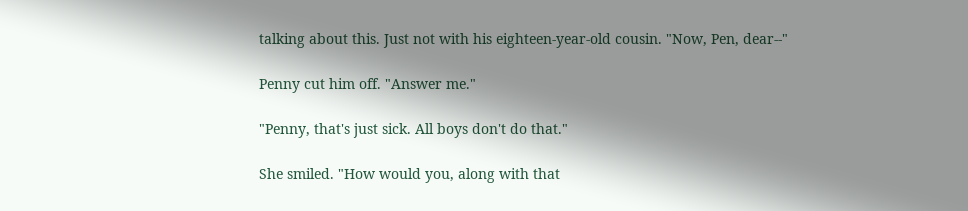talking about this. Just not with his eighteen-year-old cousin. "Now, Pen, dear--"

Penny cut him off. "Answer me."

"Penny, that's just sick. All boys don't do that."

She smiled. "How would you, along with that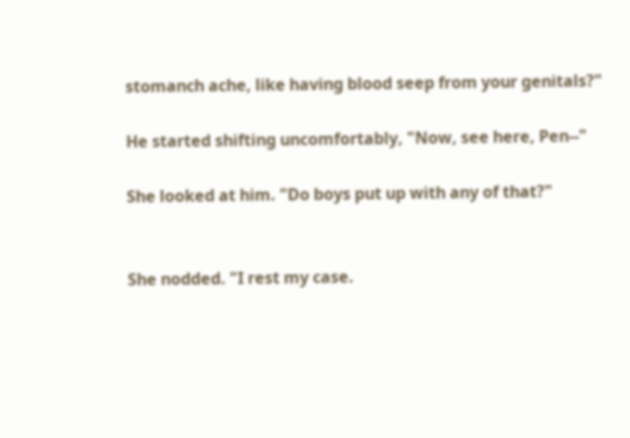stomanch ache, like having blood seep from your genitals?"

He started shifting uncomfortably, "Now, see here, Pen--"

She looked at him. "Do boys put up with any of that?"


She nodded. "I rest my case.